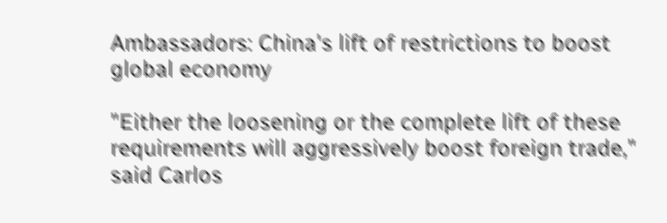Ambassadors: China's lift of restrictions to boost global economy

"Either the loosening or the complete lift of these requirements will aggressively boost foreign trade," said Carlos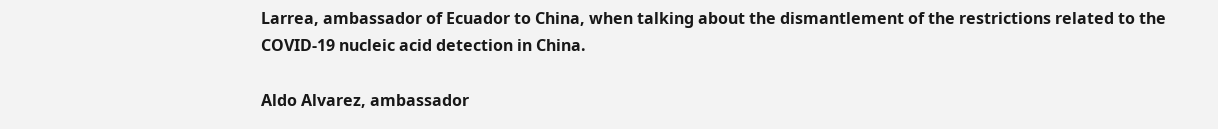Larrea, ambassador of Ecuador to China, when talking about the dismantlement of the restrictions related to the COVID-19 nucleic acid detection in China.

Aldo Alvarez, ambassador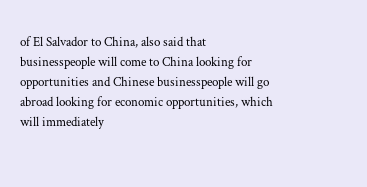of El Salvador to China, also said that businesspeople will come to China looking for opportunities and Chinese businesspeople will go abroad looking for economic opportunities, which will immediately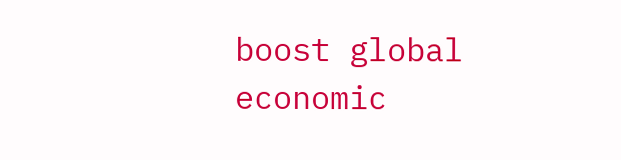boost global economic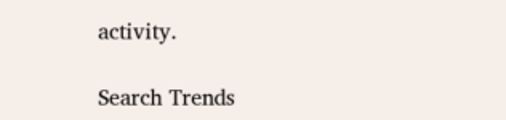activity.

Search Trends